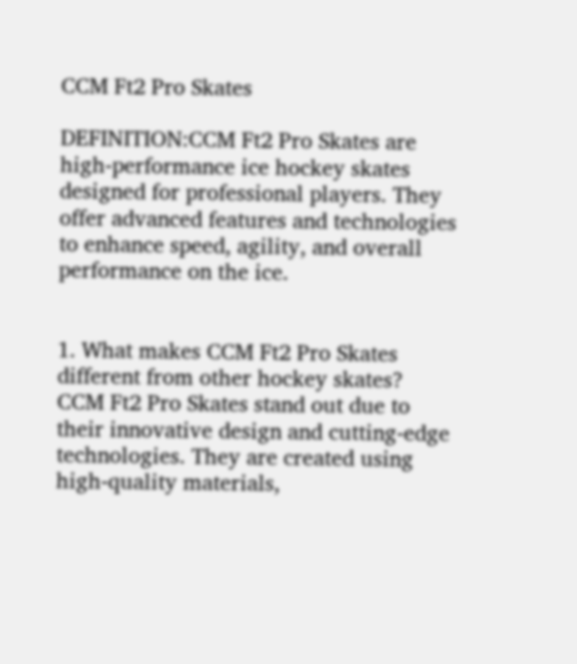CCM Ft2 Pro Skates

DEFINITION:CCM Ft2 Pro Skates are high-performance ice hockey skates designed for professional players. They offer advanced features and technologies to enhance speed, agility, and overall performance on the ice.


1. What makes CCM Ft2 Pro Skates different from other hockey skates?
CCM Ft2 Pro Skates stand out due to their innovative design and cutting-edge technologies. They are created using high-quality materials,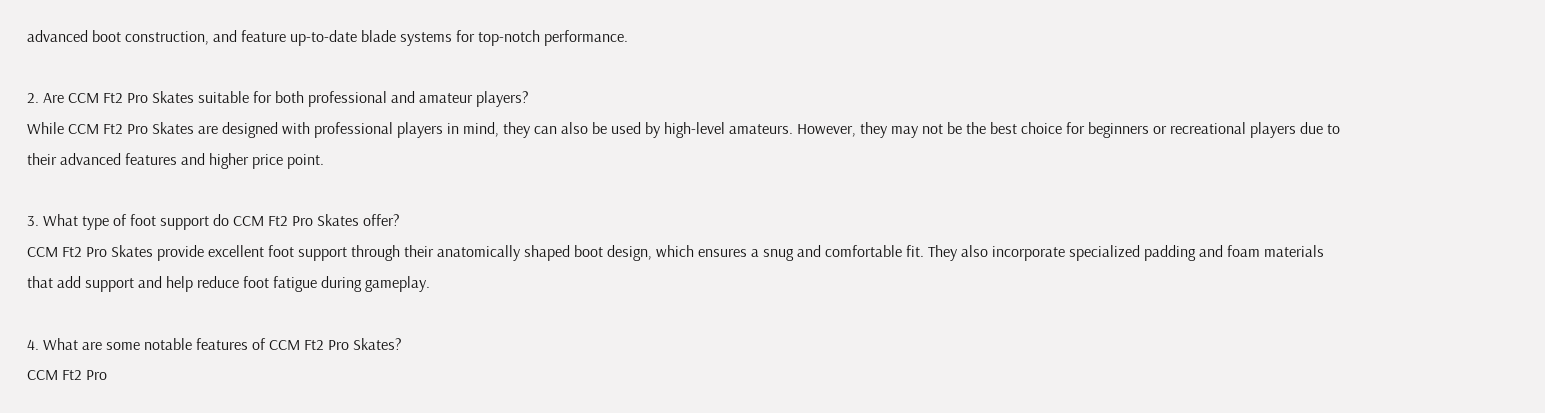advanced boot construction, and feature up-to-date blade systems for top-notch performance.

2. Are CCM Ft2 Pro Skates suitable for both professional and amateur players?
While CCM Ft2 Pro Skates are designed with professional players in mind, they can also be used by high-level amateurs. However, they may not be the best choice for beginners or recreational players due to their advanced features and higher price point.

3. What type of foot support do CCM Ft2 Pro Skates offer?
CCM Ft2 Pro Skates provide excellent foot support through their anatomically shaped boot design, which ensures a snug and comfortable fit. They also incorporate specialized padding and foam materials that add support and help reduce foot fatigue during gameplay.

4. What are some notable features of CCM Ft2 Pro Skates?
CCM Ft2 Pro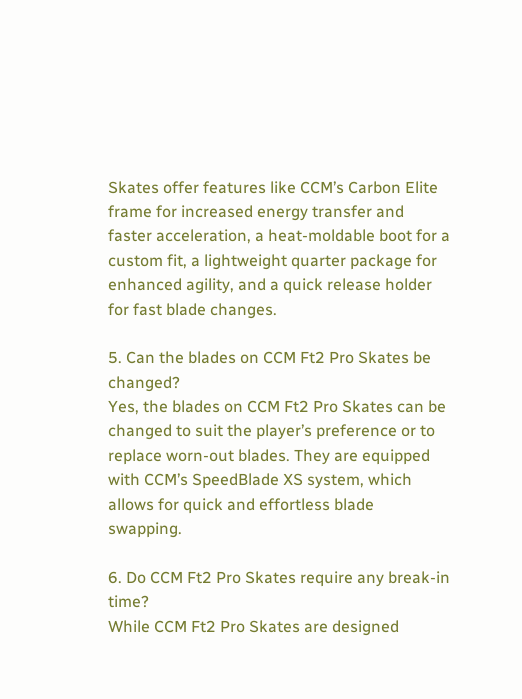Skates offer features like CCM’s Carbon Elite frame for increased energy transfer and faster acceleration, a heat-moldable boot for a custom fit, a lightweight quarter package for enhanced agility, and a quick release holder for fast blade changes.

5. Can the blades on CCM Ft2 Pro Skates be changed?
Yes, the blades on CCM Ft2 Pro Skates can be changed to suit the player’s preference or to replace worn-out blades. They are equipped with CCM’s SpeedBlade XS system, which allows for quick and effortless blade swapping.

6. Do CCM Ft2 Pro Skates require any break-in time?
While CCM Ft2 Pro Skates are designed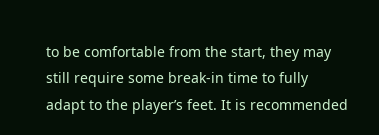to be comfortable from the start, they may still require some break-in time to fully adapt to the player’s feet. It is recommended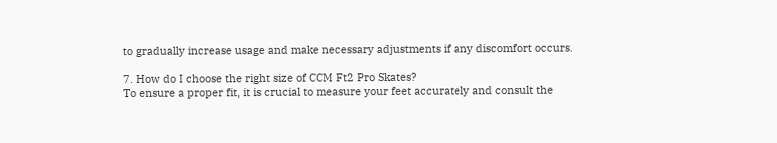to gradually increase usage and make necessary adjustments if any discomfort occurs.

7. How do I choose the right size of CCM Ft2 Pro Skates?
To ensure a proper fit, it is crucial to measure your feet accurately and consult the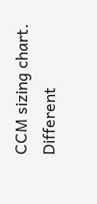CCM sizing chart. Different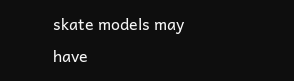skate models may have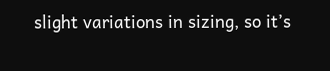slight variations in sizing, so it’s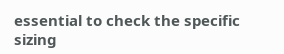essential to check the specific sizing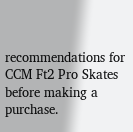recommendations for CCM Ft2 Pro Skates before making a purchase.